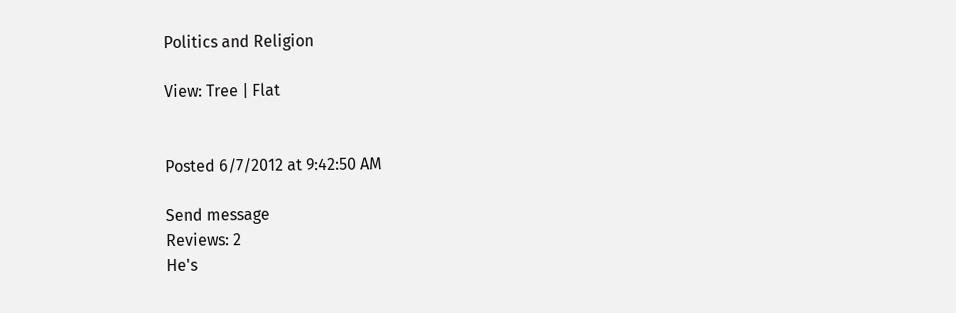Politics and Religion

View: Tree | Flat


Posted 6/7/2012 at 9:42:50 AM

Send message
Reviews: 2
He's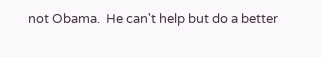not Obama.  He can't help but do a better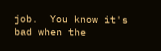job.  You know it's bad when the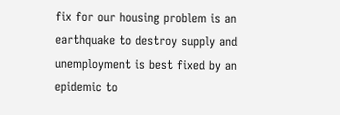fix for our housing problem is an earthquake to destroy supply and unemployment is best fixed by an epidemic to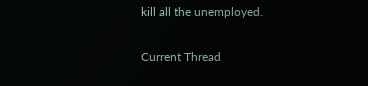kill all the unemployed.

Current Thread